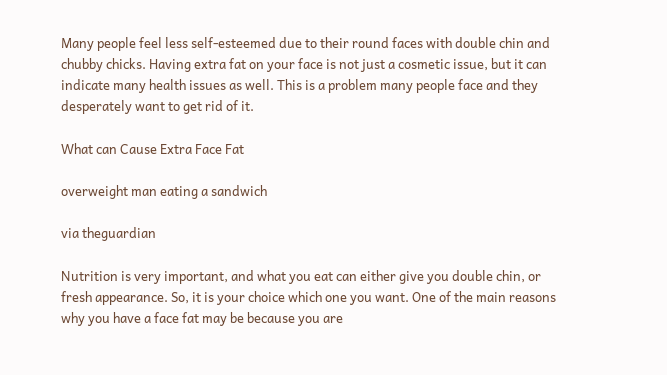Many people feel less self-esteemed due to their round faces with double chin and chubby chicks. Having extra fat on your face is not just a cosmetic issue, but it can indicate many health issues as well. This is a problem many people face and they desperately want to get rid of it.

What can Cause Extra Face Fat

overweight man eating a sandwich

via theguardian

Nutrition is very important, and what you eat can either give you double chin, or fresh appearance. So, it is your choice which one you want. One of the main reasons why you have a face fat may be because you are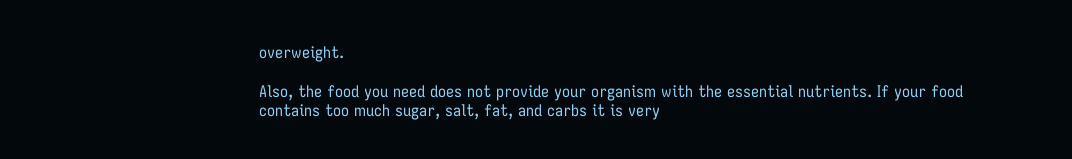overweight.

Also, the food you need does not provide your organism with the essential nutrients. If your food contains too much sugar, salt, fat, and carbs it is very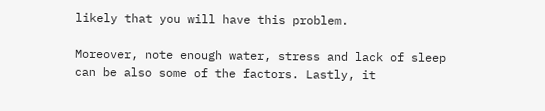likely that you will have this problem.

Moreover, note enough water, stress and lack of sleep can be also some of the factors. Lastly, it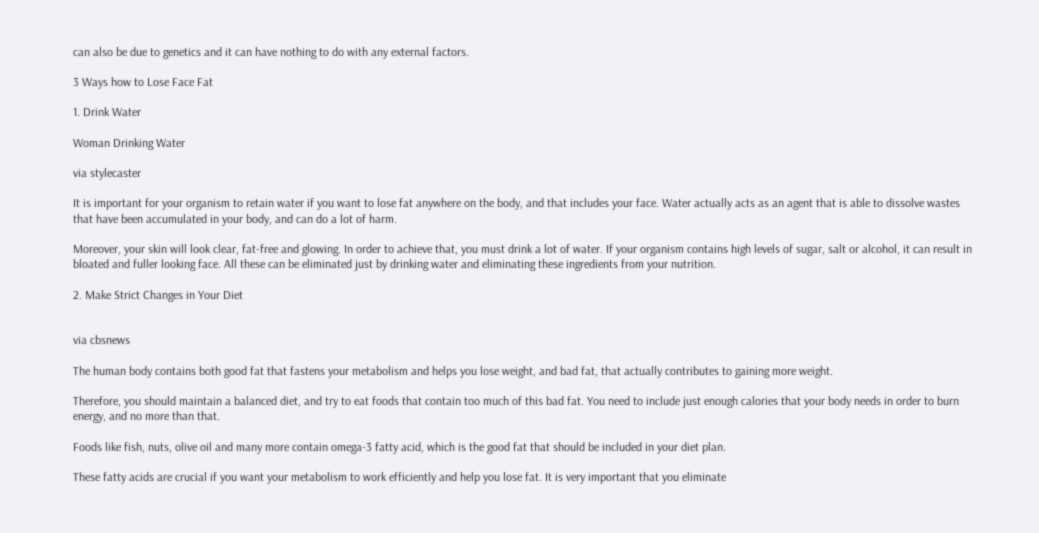can also be due to genetics and it can have nothing to do with any external factors.

3 Ways how to Lose Face Fat

1. Drink Water

Woman Drinking Water

via stylecaster

It is important for your organism to retain water if you want to lose fat anywhere on the body, and that includes your face. Water actually acts as an agent that is able to dissolve wastes that have been accumulated in your body, and can do a lot of harm.

Moreover, your skin will look clear, fat-free and glowing. In order to achieve that, you must drink a lot of water. If your organism contains high levels of sugar, salt or alcohol, it can result in bloated and fuller looking face. All these can be eliminated just by drinking water and eliminating these ingredients from your nutrition.

2. Make Strict Changes in Your Diet


via cbsnews

The human body contains both good fat that fastens your metabolism and helps you lose weight, and bad fat, that actually contributes to gaining more weight.

Therefore, you should maintain a balanced diet, and try to eat foods that contain too much of this bad fat. You need to include just enough calories that your body needs in order to burn energy, and no more than that.

Foods like fish, nuts, olive oil and many more contain omega-3 fatty acid, which is the good fat that should be included in your diet plan.

These fatty acids are crucial if you want your metabolism to work efficiently and help you lose fat. It is very important that you eliminate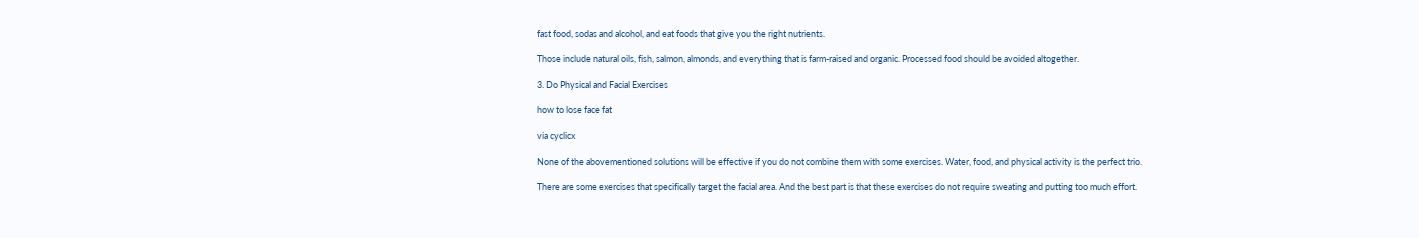fast food, sodas and alcohol, and eat foods that give you the right nutrients.

Those include natural oils, fish, salmon, almonds, and everything that is farm-raised and organic. Processed food should be avoided altogether.

3. Do Physical and Facial Exercises

how to lose face fat

via cyclicx

None of the abovementioned solutions will be effective if you do not combine them with some exercises. Water, food, and physical activity is the perfect trio.

There are some exercises that specifically target the facial area. And the best part is that these exercises do not require sweating and putting too much effort.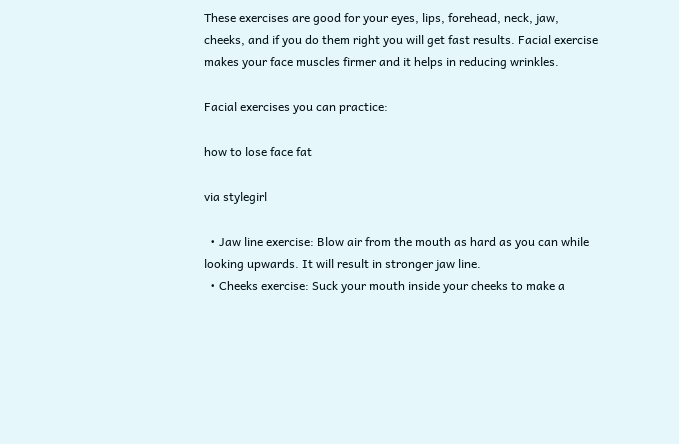These exercises are good for your eyes, lips, forehead, neck, jaw, cheeks, and if you do them right you will get fast results. Facial exercise makes your face muscles firmer and it helps in reducing wrinkles.

Facial exercises you can practice:

how to lose face fat

via stylegirl

  • Jaw line exercise: Blow air from the mouth as hard as you can while looking upwards. It will result in stronger jaw line.
  • Cheeks exercise: Suck your mouth inside your cheeks to make a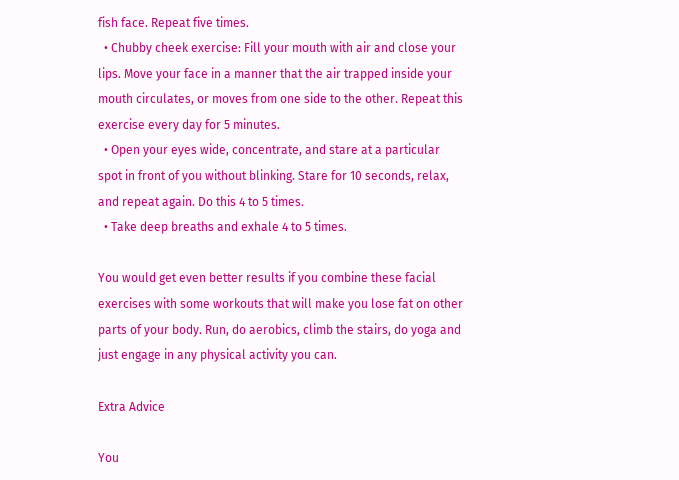fish face. Repeat five times.
  • Chubby cheek exercise: Fill your mouth with air and close your lips. Move your face in a manner that the air trapped inside your mouth circulates, or moves from one side to the other. Repeat this exercise every day for 5 minutes.
  • Open your eyes wide, concentrate, and stare at a particular spot in front of you without blinking. Stare for 10 seconds, relax, and repeat again. Do this 4 to 5 times.
  • Take deep breaths and exhale 4 to 5 times.

You would get even better results if you combine these facial exercises with some workouts that will make you lose fat on other parts of your body. Run, do aerobics, climb the stairs, do yoga and just engage in any physical activity you can.

Extra Advice

You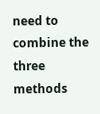need to combine the three methods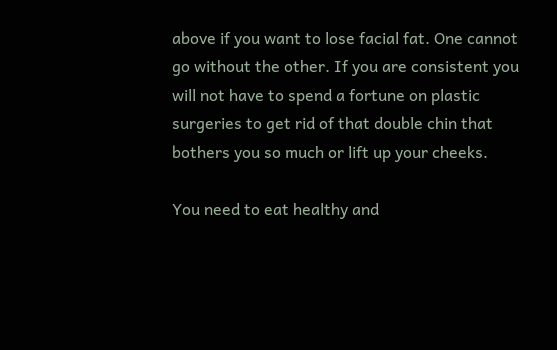above if you want to lose facial fat. One cannot go without the other. If you are consistent you will not have to spend a fortune on plastic surgeries to get rid of that double chin that bothers you so much or lift up your cheeks.

You need to eat healthy and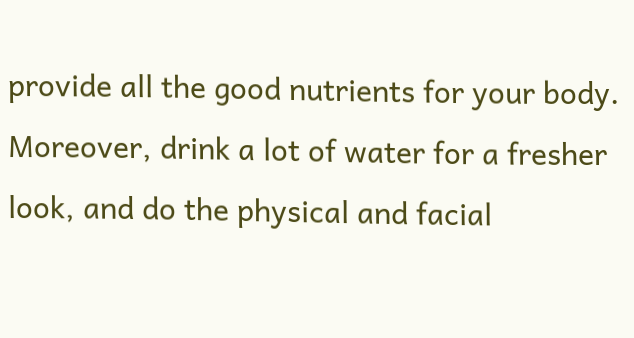provide all the good nutrients for your body. Moreover, drink a lot of water for a fresher look, and do the physical and facial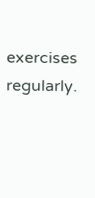exercises regularly.